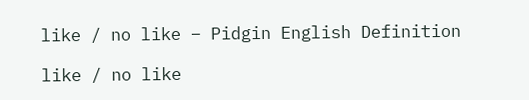like / no like – Pidgin English Definition

like / no like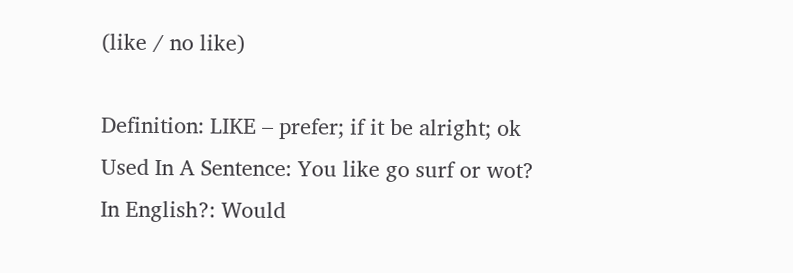(like / no like)

Definition: LIKE – prefer; if it be alright; ok
Used In A Sentence: You like go surf or wot?
In English?: Would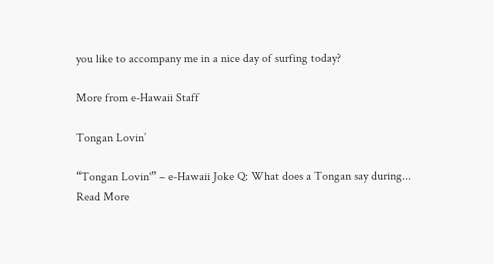you like to accompany me in a nice day of surfing today?

More from e-Hawaii Staff

Tongan Lovin’

“Tongan Lovin'” – e-Hawaii Joke Q: What does a Tongan say during...
Read More